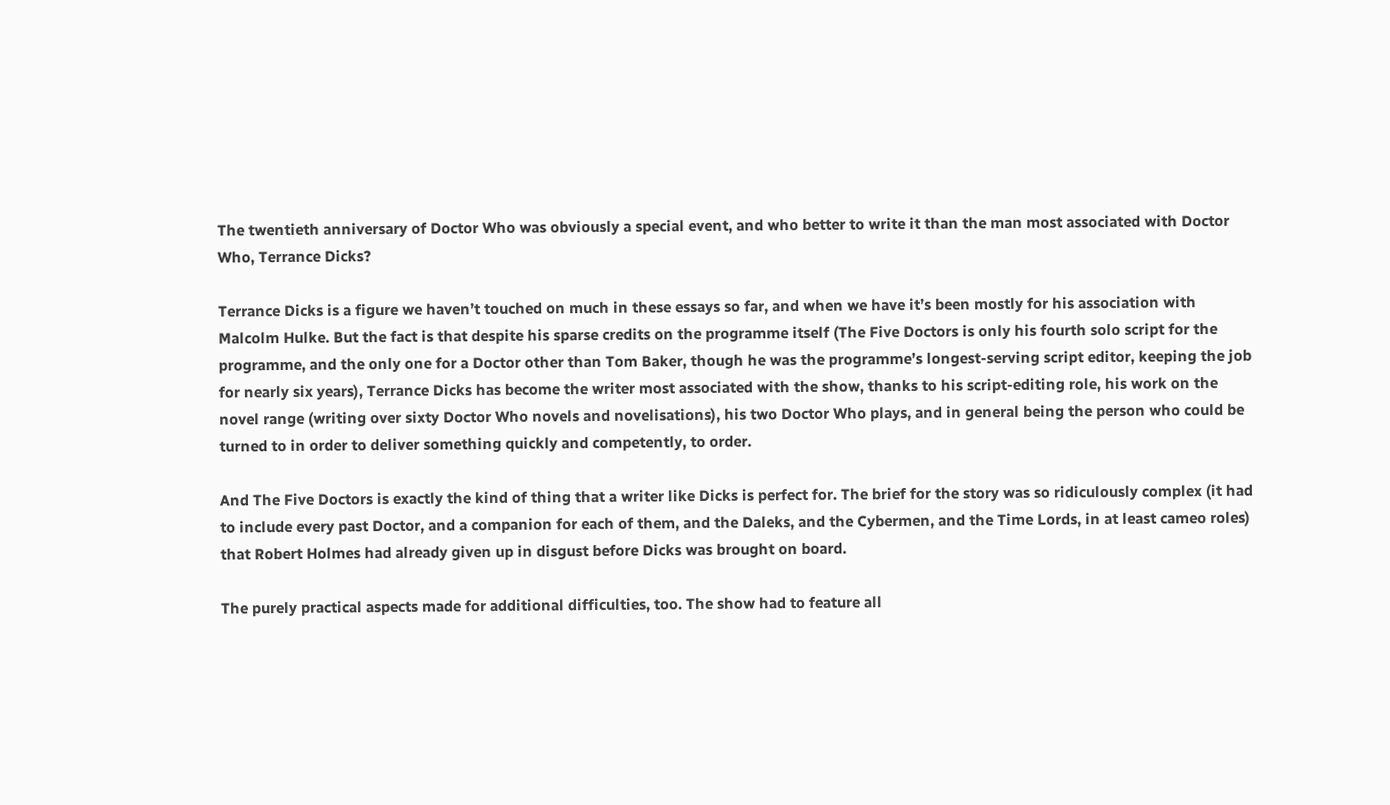The twentieth anniversary of Doctor Who was obviously a special event, and who better to write it than the man most associated with Doctor Who, Terrance Dicks?

Terrance Dicks is a figure we haven’t touched on much in these essays so far, and when we have it’s been mostly for his association with Malcolm Hulke. But the fact is that despite his sparse credits on the programme itself (The Five Doctors is only his fourth solo script for the programme, and the only one for a Doctor other than Tom Baker, though he was the programme’s longest-serving script editor, keeping the job for nearly six years), Terrance Dicks has become the writer most associated with the show, thanks to his script-editing role, his work on the novel range (writing over sixty Doctor Who novels and novelisations), his two Doctor Who plays, and in general being the person who could be turned to in order to deliver something quickly and competently, to order.

And The Five Doctors is exactly the kind of thing that a writer like Dicks is perfect for. The brief for the story was so ridiculously complex (it had to include every past Doctor, and a companion for each of them, and the Daleks, and the Cybermen, and the Time Lords, in at least cameo roles) that Robert Holmes had already given up in disgust before Dicks was brought on board.

The purely practical aspects made for additional difficulties, too. The show had to feature all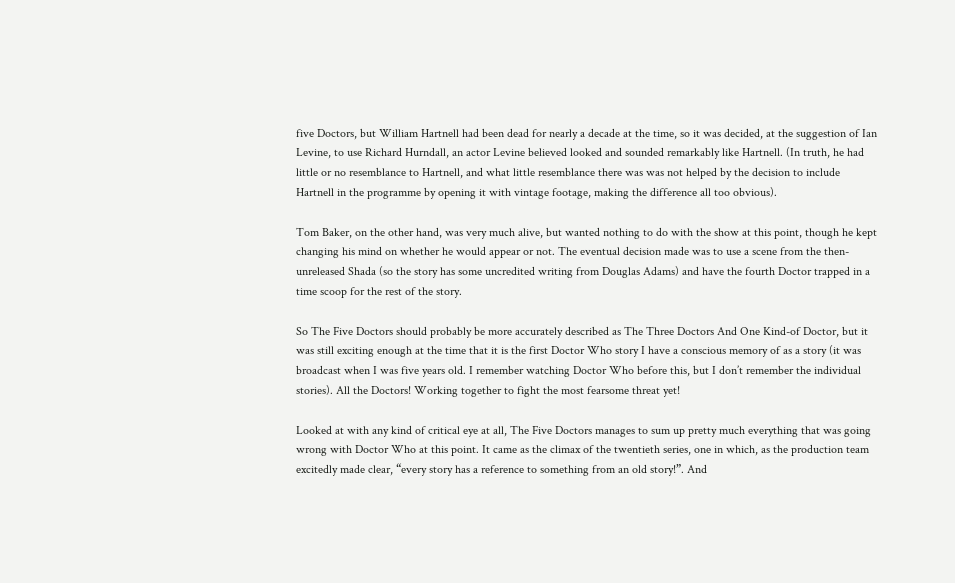five Doctors, but William Hartnell had been dead for nearly a decade at the time, so it was decided, at the suggestion of Ian Levine, to use Richard Hurndall, an actor Levine believed looked and sounded remarkably like Hartnell. (In truth, he had little or no resemblance to Hartnell, and what little resemblance there was was not helped by the decision to include Hartnell in the programme by opening it with vintage footage, making the difference all too obvious).

Tom Baker, on the other hand, was very much alive, but wanted nothing to do with the show at this point, though he kept changing his mind on whether he would appear or not. The eventual decision made was to use a scene from the then-unreleased Shada (so the story has some uncredited writing from Douglas Adams) and have the fourth Doctor trapped in a time scoop for the rest of the story.

So The Five Doctors should probably be more accurately described as The Three Doctors And One Kind-of Doctor, but it was still exciting enough at the time that it is the first Doctor Who story I have a conscious memory of as a story (it was broadcast when I was five years old. I remember watching Doctor Who before this, but I don’t remember the individual stories). All the Doctors! Working together to fight the most fearsome threat yet!

Looked at with any kind of critical eye at all, The Five Doctors manages to sum up pretty much everything that was going wrong with Doctor Who at this point. It came as the climax of the twentieth series, one in which, as the production team excitedly made clear, “every story has a reference to something from an old story!”. And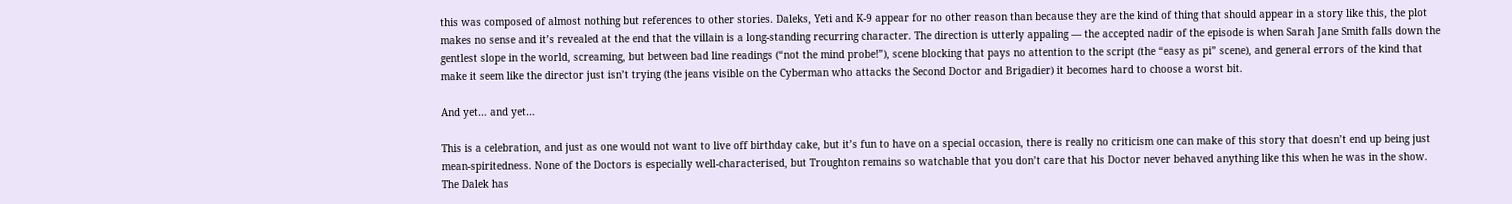this was composed of almost nothing but references to other stories. Daleks, Yeti and K-9 appear for no other reason than because they are the kind of thing that should appear in a story like this, the plot makes no sense and it’s revealed at the end that the villain is a long-standing recurring character. The direction is utterly appaling — the accepted nadir of the episode is when Sarah Jane Smith falls down the gentlest slope in the world, screaming, but between bad line readings (“not the mind probe!”), scene blocking that pays no attention to the script (the “easy as pi” scene), and general errors of the kind that make it seem like the director just isn’t trying (the jeans visible on the Cyberman who attacks the Second Doctor and Brigadier) it becomes hard to choose a worst bit.

And yet… and yet…

This is a celebration, and just as one would not want to live off birthday cake, but it’s fun to have on a special occasion, there is really no criticism one can make of this story that doesn’t end up being just mean-spiritedness. None of the Doctors is especially well-characterised, but Troughton remains so watchable that you don’t care that his Doctor never behaved anything like this when he was in the show. The Dalek has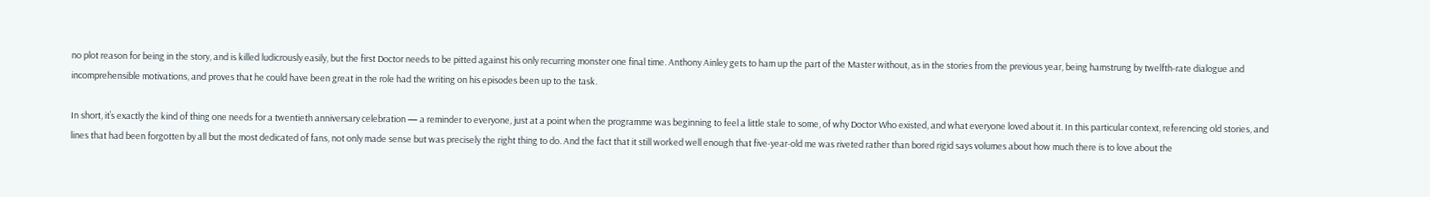no plot reason for being in the story, and is killed ludicrously easily, but the first Doctor needs to be pitted against his only recurring monster one final time. Anthony Ainley gets to ham up the part of the Master without, as in the stories from the previous year, being hamstrung by twelfth-rate dialogue and incomprehensible motivations, and proves that he could have been great in the role had the writing on his episodes been up to the task.

In short, it’s exactly the kind of thing one needs for a twentieth anniversary celebration — a reminder to everyone, just at a point when the programme was beginning to feel a little stale to some, of why Doctor Who existed, and what everyone loved about it. In this particular context, referencing old stories, and lines that had been forgotten by all but the most dedicated of fans, not only made sense but was precisely the right thing to do. And the fact that it still worked well enough that five-year-old me was riveted rather than bored rigid says volumes about how much there is to love about the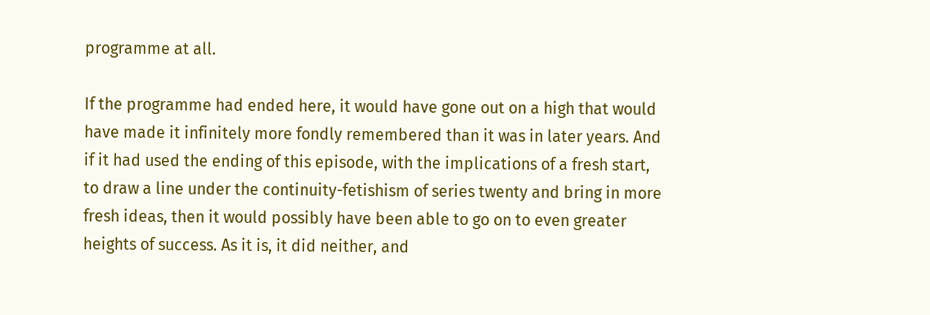programme at all.

If the programme had ended here, it would have gone out on a high that would have made it infinitely more fondly remembered than it was in later years. And if it had used the ending of this episode, with the implications of a fresh start, to draw a line under the continuity-fetishism of series twenty and bring in more fresh ideas, then it would possibly have been able to go on to even greater heights of success. As it is, it did neither, and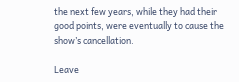the next few years, while they had their good points, were eventually to cause the show’s cancellation.

Leave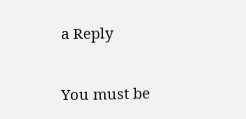a Reply

You must be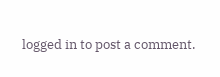logged in to post a comment.